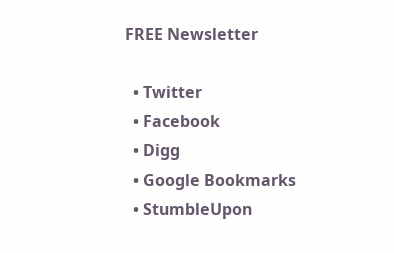FREE Newsletter

  • Twitter
  • Facebook
  • Digg
  • Google Bookmarks
  • StumbleUpon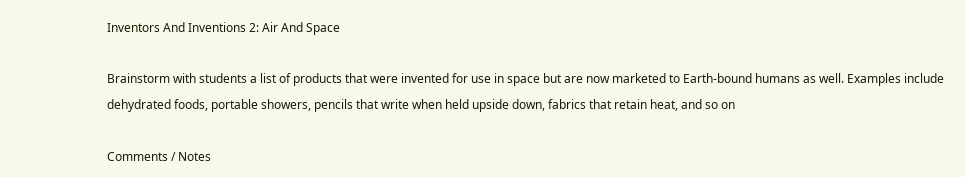Inventors And Inventions 2: Air And Space

Brainstorm with students a list of products that were invented for use in space but are now marketed to Earth-bound humans as well. Examples include dehydrated foods, portable showers, pencils that write when held upside down, fabrics that retain heat, and so on

Comments / Notes